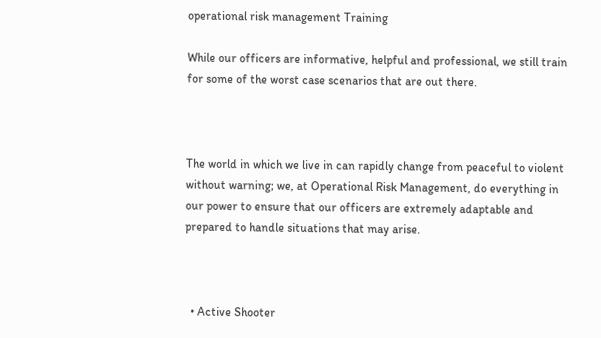operational risk management Training

While our officers are informative, helpful and professional, we still train for some of the worst case scenarios that are out there.



The world in which we live in can rapidly change from peaceful to violent without warning; we, at Operational Risk Management, do everything in our power to ensure that our officers are extremely adaptable and prepared to handle situations that may arise.



  • Active Shooter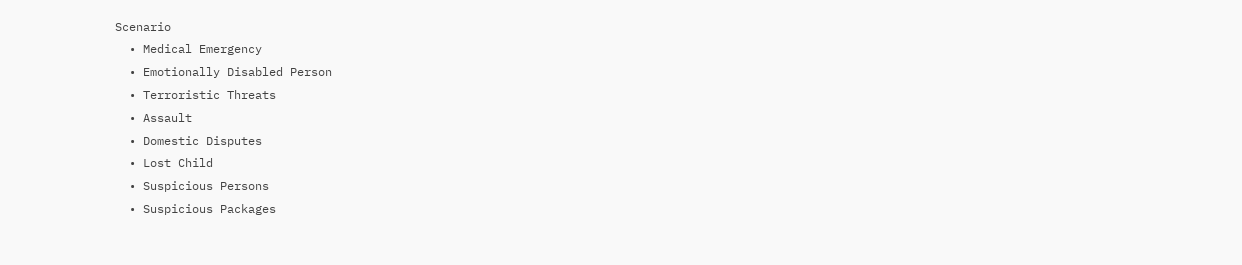Scenario
  • Medical Emergency
  • Emotionally Disabled Person
  • Terroristic Threats
  • Assault
  • Domestic Disputes
  • Lost Child
  • Suspicious Persons
  • Suspicious Packages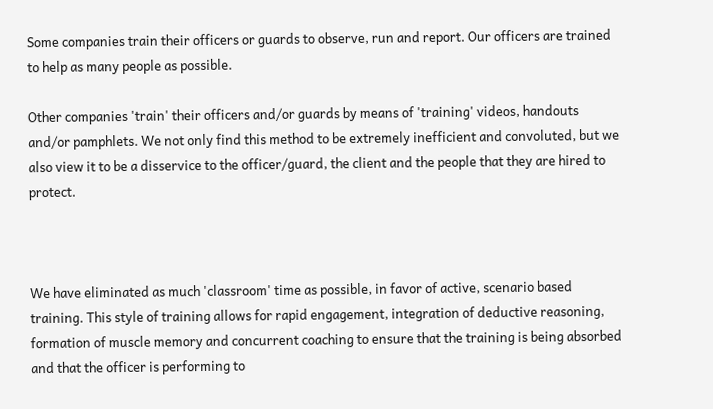Some companies train their officers or guards to observe, run and report. Our officers are trained to help as many people as possible.

Other companies 'train' their officers and/or guards by means of 'training' videos, handouts and/or pamphlets. We not only find this method to be extremely inefficient and convoluted, but we also view it to be a disservice to the officer/guard, the client and the people that they are hired to protect.



We have eliminated as much 'classroom' time as possible, in favor of active, scenario based training. This style of training allows for rapid engagement, integration of deductive reasoning, formation of muscle memory and concurrent coaching to ensure that the training is being absorbed and that the officer is performing to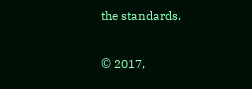the standards.

© 2017,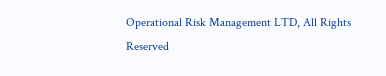Operational Risk Management LTD, All Rights Reserved